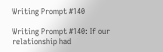Writing Prompt #140

Writing Prompt #140: If our relationship had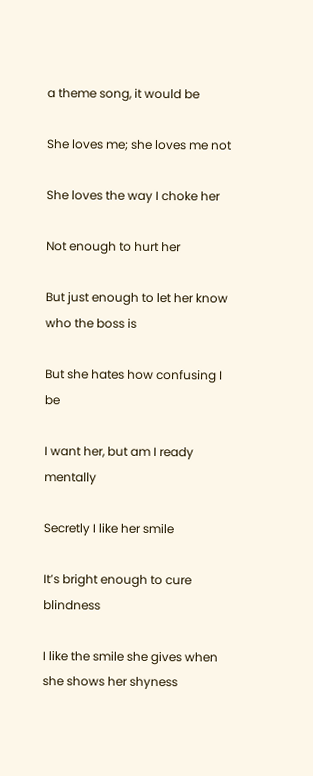a theme song, it would be

She loves me; she loves me not

She loves the way I choke her

Not enough to hurt her

But just enough to let her know who the boss is

But she hates how confusing I be

I want her, but am I ready mentally

Secretly I like her smile

It’s bright enough to cure blindness

I like the smile she gives when she shows her shyness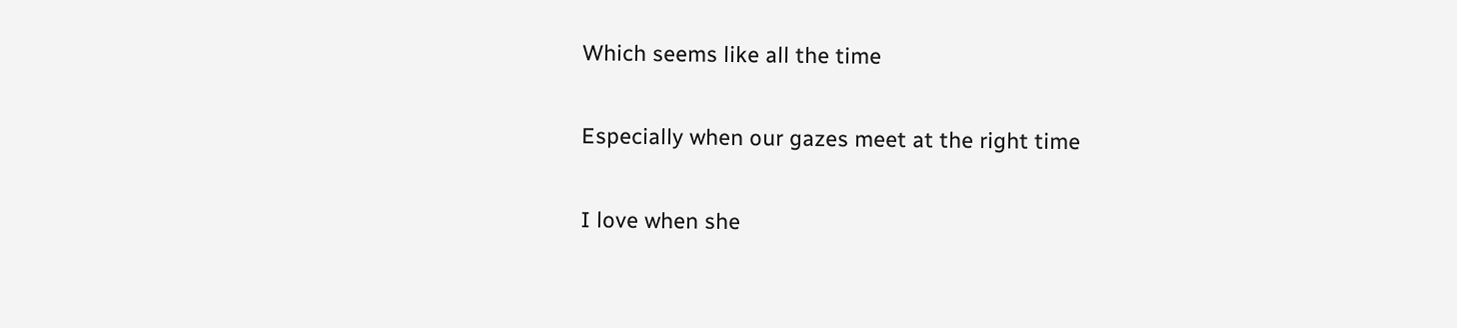Which seems like all the time

Especially when our gazes meet at the right time

I love when she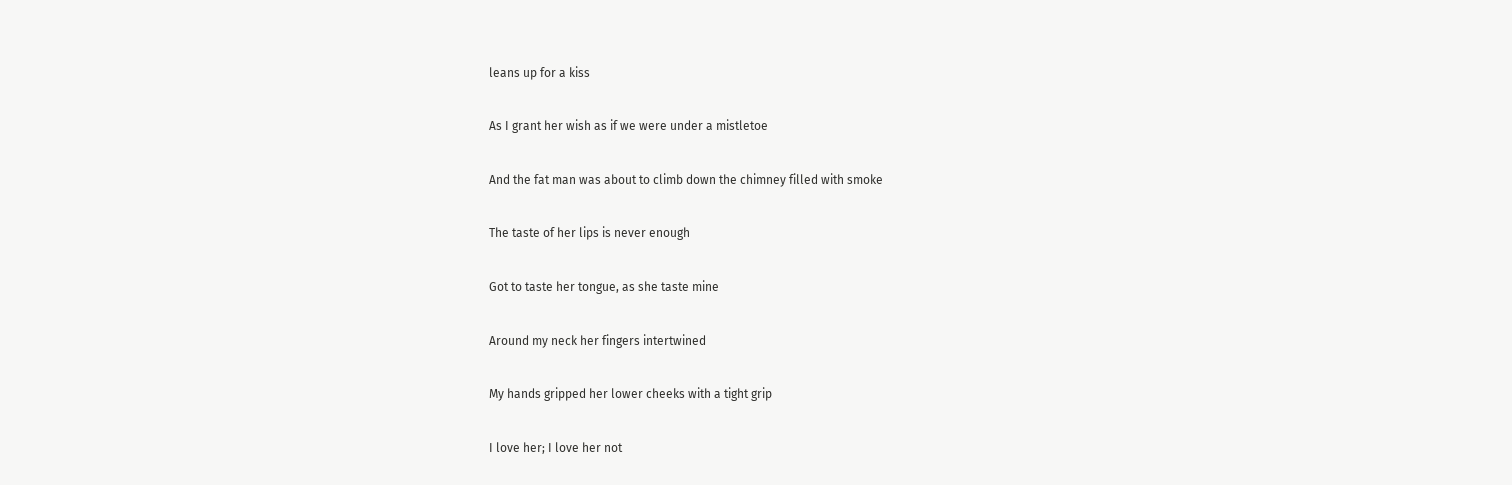leans up for a kiss

As I grant her wish as if we were under a mistletoe

And the fat man was about to climb down the chimney filled with smoke

The taste of her lips is never enough

Got to taste her tongue, as she taste mine

Around my neck her fingers intertwined

My hands gripped her lower cheeks with a tight grip

I love her; I love her not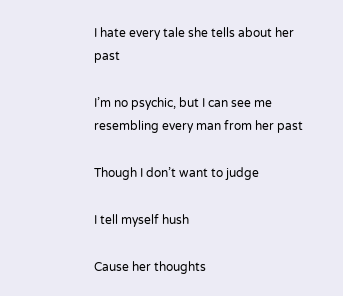I hate every tale she tells about her past

I’m no psychic, but I can see me resembling every man from her past

Though I don’t want to judge

I tell myself hush

Cause her thoughts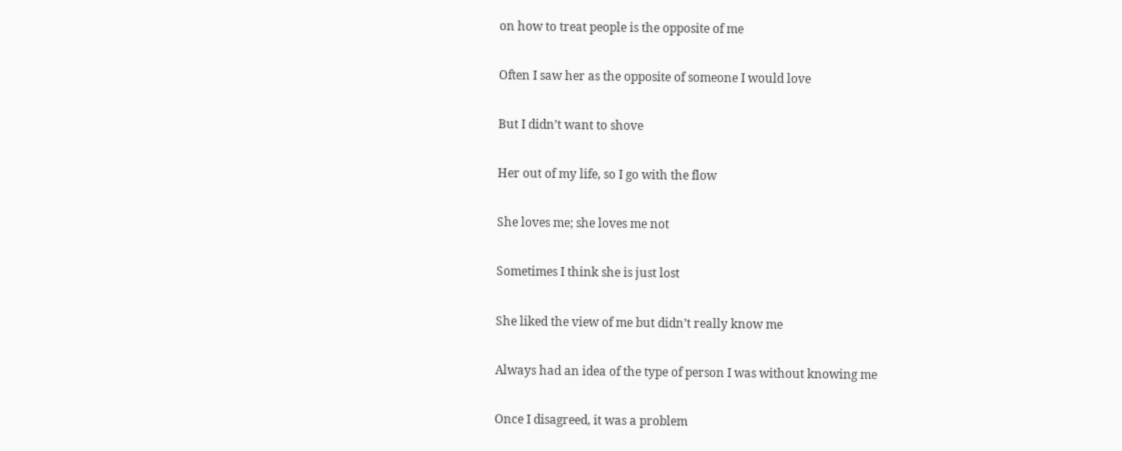on how to treat people is the opposite of me

Often I saw her as the opposite of someone I would love

But I didn’t want to shove

Her out of my life, so I go with the flow

She loves me; she loves me not

Sometimes I think she is just lost

She liked the view of me but didn’t really know me

Always had an idea of the type of person I was without knowing me

Once I disagreed, it was a problem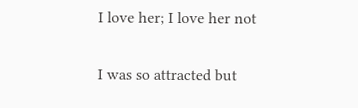I love her; I love her not

I was so attracted but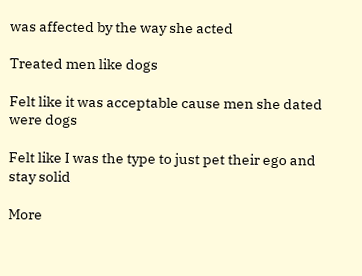was affected by the way she acted

Treated men like dogs

Felt like it was acceptable cause men she dated were dogs

Felt like I was the type to just pet their ego and stay solid

More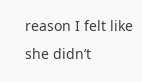reason I felt like she didn’t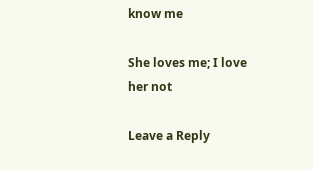know me

She loves me; I love her not

Leave a Reply